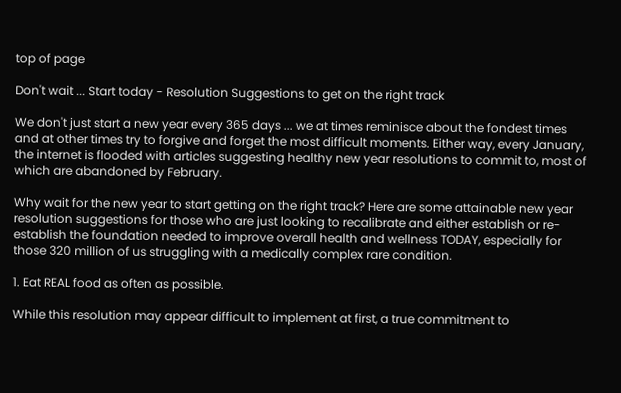top of page

Don't wait ... Start today - Resolution Suggestions to get on the right track

We don't just start a new year every 365 days ... we at times reminisce about the fondest times and at other times try to forgive and forget the most difficult moments. Either way, every January, the internet is flooded with articles suggesting healthy new year resolutions to commit to, most of which are abandoned by February.

Why wait for the new year to start getting on the right track? Here are some attainable new year resolution suggestions for those who are just looking to recalibrate and either establish or re-establish the foundation needed to improve overall health and wellness TODAY, especially for those 320 million of us struggling with a medically complex rare condition.

1. Eat REAL food as often as possible.

While this resolution may appear difficult to implement at first, a true commitment to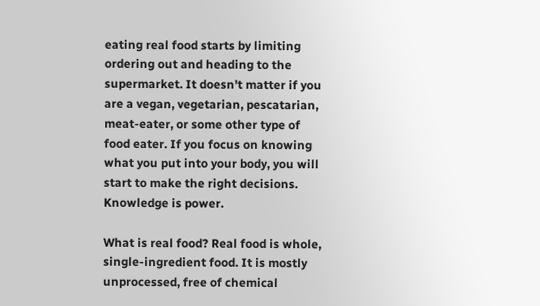eating real food starts by limiting ordering out and heading to the supermarket. It doesn't matter if you are a vegan, vegetarian, pescatarian, meat-eater, or some other type of food eater. If you focus on knowing what you put into your body, you will start to make the right decisions. Knowledge is power.

What is real food? Real food is whole, single-ingredient food. It is mostly unprocessed, free of chemical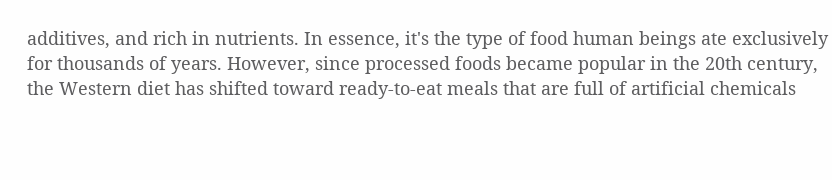additives, and rich in nutrients. In essence, it's the type of food human beings ate exclusively for thousands of years. However, since processed foods became popular in the 20th century, the Western diet has shifted toward ready-to-eat meals that are full of artificial chemicals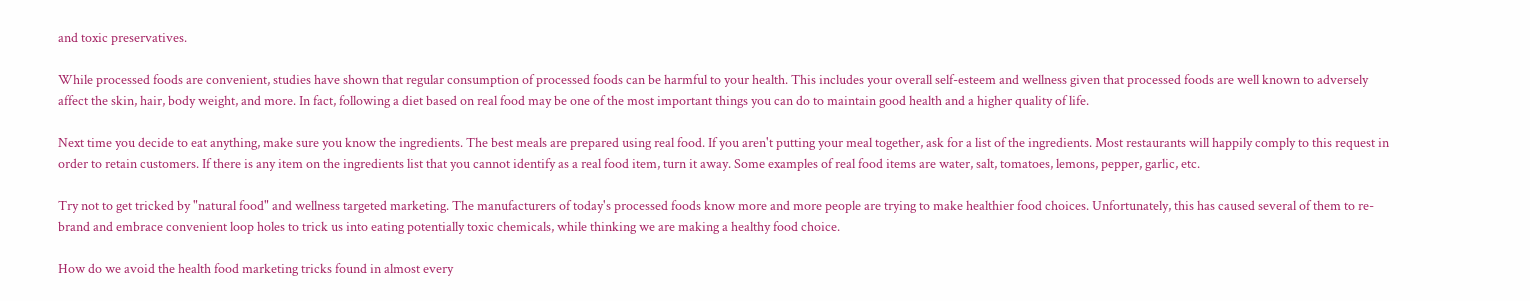and toxic preservatives.

While processed foods are convenient, studies have shown that regular consumption of processed foods can be harmful to your health. This includes your overall self-esteem and wellness given that processed foods are well known to adversely affect the skin, hair, body weight, and more. In fact, following a diet based on real food may be one of the most important things you can do to maintain good health and a higher quality of life.

Next time you decide to eat anything, make sure you know the ingredients. The best meals are prepared using real food. If you aren't putting your meal together, ask for a list of the ingredients. Most restaurants will happily comply to this request in order to retain customers. If there is any item on the ingredients list that you cannot identify as a real food item, turn it away. Some examples of real food items are water, salt, tomatoes, lemons, pepper, garlic, etc.

Try not to get tricked by "natural food" and wellness targeted marketing. The manufacturers of today's processed foods know more and more people are trying to make healthier food choices. Unfortunately, this has caused several of them to re-brand and embrace convenient loop holes to trick us into eating potentially toxic chemicals, while thinking we are making a healthy food choice.

How do we avoid the health food marketing tricks found in almost every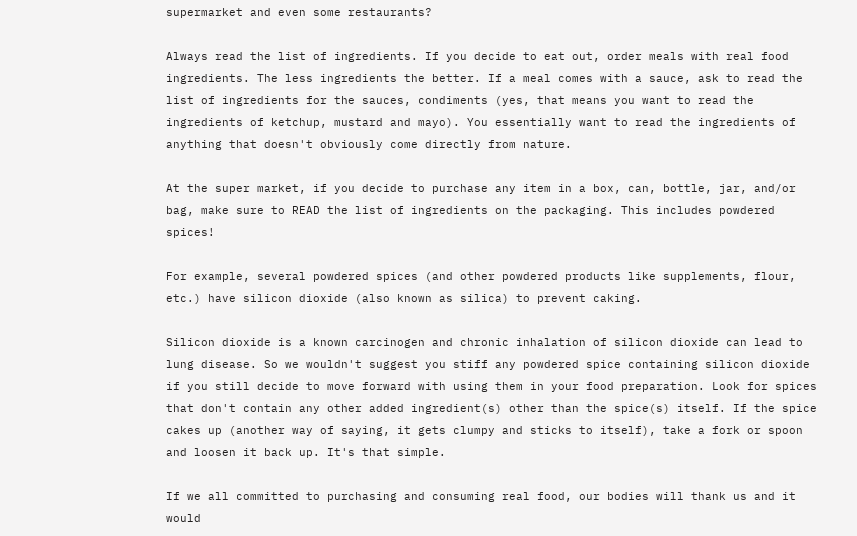supermarket and even some restaurants?

Always read the list of ingredients. If you decide to eat out, order meals with real food ingredients. The less ingredients the better. If a meal comes with a sauce, ask to read the list of ingredients for the sauces, condiments (yes, that means you want to read the ingredients of ketchup, mustard and mayo). You essentially want to read the ingredients of anything that doesn't obviously come directly from nature.

At the super market, if you decide to purchase any item in a box, can, bottle, jar, and/or bag, make sure to READ the list of ingredients on the packaging. This includes powdered spices!

For example, several powdered spices (and other powdered products like supplements, flour, etc.) have silicon dioxide (also known as silica) to prevent caking.

Silicon dioxide is a known carcinogen and chronic inhalation of silicon dioxide can lead to lung disease. So we wouldn't suggest you stiff any powdered spice containing silicon dioxide if you still decide to move forward with using them in your food preparation. Look for spices that don't contain any other added ingredient(s) other than the spice(s) itself. If the spice cakes up (another way of saying, it gets clumpy and sticks to itself), take a fork or spoon and loosen it back up. It's that simple.

If we all committed to purchasing and consuming real food, our bodies will thank us and it would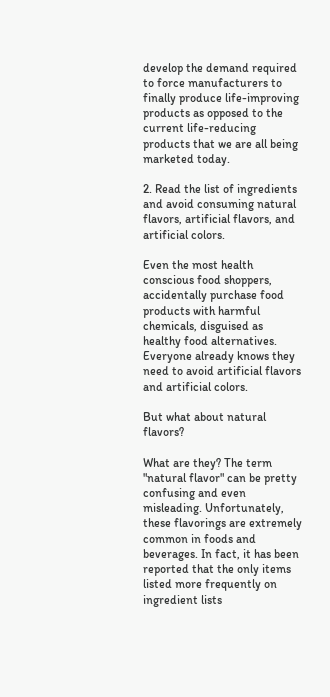develop the demand required to force manufacturers to finally produce life-improving products as opposed to the current life-reducing products that we are all being marketed today.

2. Read the list of ingredients and avoid consuming natural flavors, artificial flavors, and artificial colors.

Even the most health conscious food shoppers, accidentally purchase food products with harmful chemicals, disguised as healthy food alternatives. Everyone already knows they need to avoid artificial flavors and artificial colors.

But what about natural flavors?

What are they? The term "natural flavor" can be pretty confusing and even misleading. Unfortunately, these flavorings are extremely common in foods and beverages. In fact, it has been reported that the only items listed more frequently on ingredient lists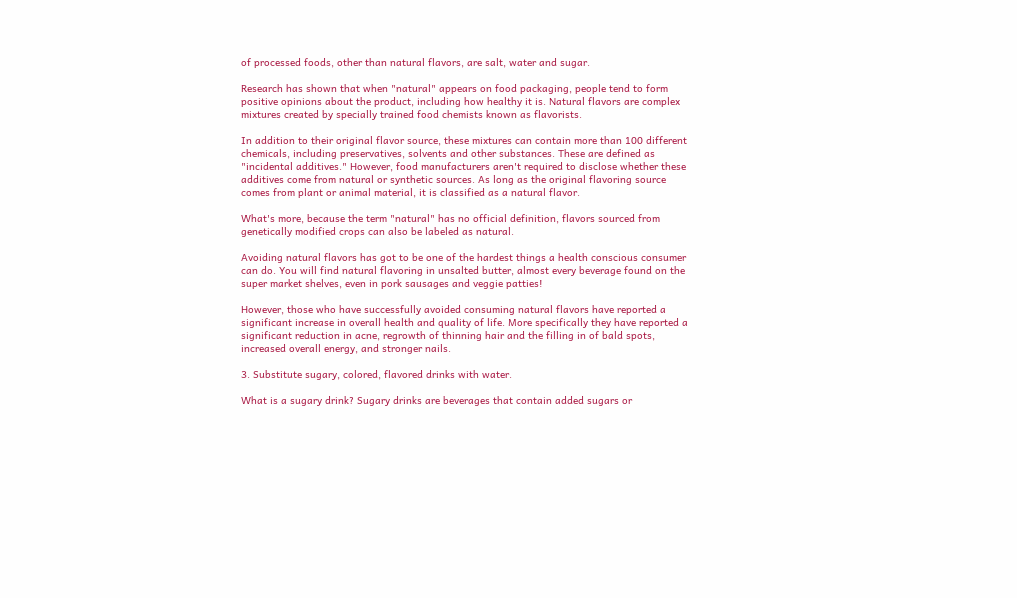of processed foods, other than natural flavors, are salt, water and sugar.

Research has shown that when "natural" appears on food packaging, people tend to form positive opinions about the product, including how healthy it is. Natural flavors are complex mixtures created by specially trained food chemists known as flavorists.

In addition to their original flavor source, these mixtures can contain more than 100 different chemicals, including preservatives, solvents and other substances. These are defined as "incidental additives." However, food manufacturers aren't required to disclose whether these additives come from natural or synthetic sources. As long as the original flavoring source comes from plant or animal material, it is classified as a natural flavor.

What's more, because the term "natural" has no official definition, flavors sourced from genetically modified crops can also be labeled as natural.

Avoiding natural flavors has got to be one of the hardest things a health conscious consumer can do. You will find natural flavoring in unsalted butter, almost every beverage found on the super market shelves, even in pork sausages and veggie patties!

However, those who have successfully avoided consuming natural flavors have reported a significant increase in overall health and quality of life. More specifically they have reported a significant reduction in acne, regrowth of thinning hair and the filling in of bald spots, increased overall energy, and stronger nails.

3. Substitute sugary, colored, flavored drinks with water.

What is a sugary drink? Sugary drinks are beverages that contain added sugars or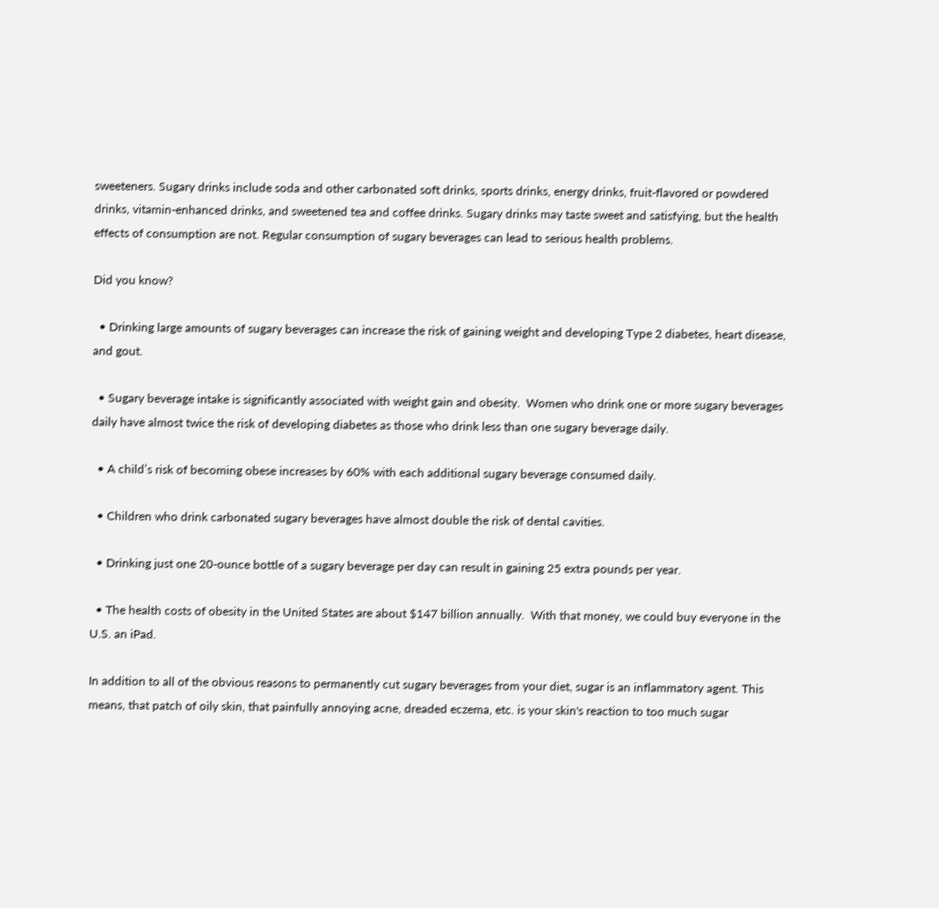sweeteners. Sugary drinks include soda and other carbonated soft drinks, sports drinks, energy drinks, fruit-flavored or powdered drinks, vitamin-enhanced drinks, and sweetened tea and coffee drinks. Sugary drinks may taste sweet and satisfying, but the health effects of consumption are not. Regular consumption of sugary beverages can lead to serious health problems.

Did you know?

  • Drinking large amounts of sugary beverages can increase the risk of gaining weight and developing Type 2 diabetes, heart disease, and gout.

  • Sugary beverage intake is significantly associated with weight gain and obesity.  Women who drink one or more sugary beverages daily have almost twice the risk of developing diabetes as those who drink less than one sugary beverage daily.

  • A child’s risk of becoming obese increases by 60% with each additional sugary beverage consumed daily.

  • Children who drink carbonated sugary beverages have almost double the risk of dental cavities.

  • Drinking just one 20-ounce bottle of a sugary beverage per day can result in gaining 25 extra pounds per year.

  • The health costs of obesity in the United States are about $147 billion annually.  With that money, we could buy everyone in the U.S. an iPad.

In addition to all of the obvious reasons to permanently cut sugary beverages from your diet, sugar is an inflammatory agent. This means, that patch of oily skin, that painfully annoying acne, dreaded eczema, etc. is your skin's reaction to too much sugar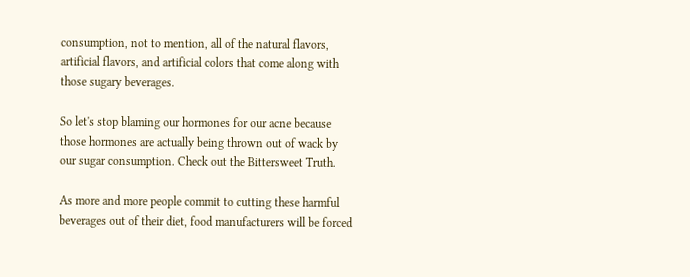consumption, not to mention, all of the natural flavors, artificial flavors, and artificial colors that come along with those sugary beverages.

So let's stop blaming our hormones for our acne because those hormones are actually being thrown out of wack by our sugar consumption. Check out the Bittersweet Truth.

As more and more people commit to cutting these harmful beverages out of their diet, food manufacturers will be forced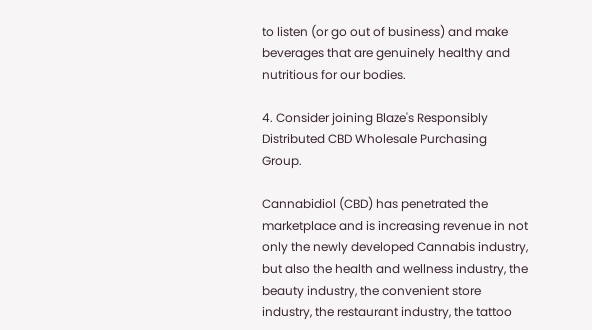to listen (or go out of business) and make beverages that are genuinely healthy and nutritious for our bodies.

4. Consider joining Blaze's Responsibly Distributed CBD Wholesale Purchasing Group.

Cannabidiol (CBD) has penetrated the marketplace and is increasing revenue in not only the newly developed Cannabis industry, but also the health and wellness industry, the beauty industry, the convenient store industry, the restaurant industry, the tattoo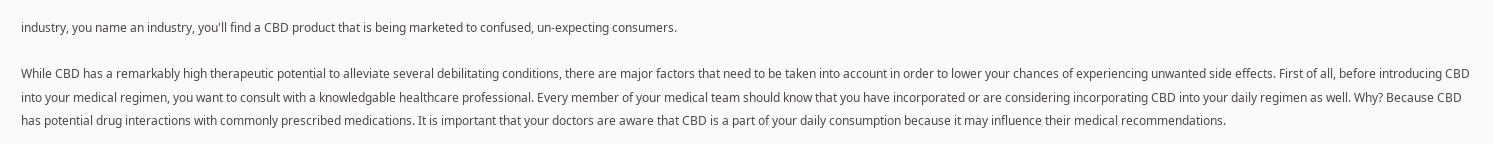industry, you name an industry, you'll find a CBD product that is being marketed to confused, un-expecting consumers.

While CBD has a remarkably high therapeutic potential to alleviate several debilitating conditions, there are major factors that need to be taken into account in order to lower your chances of experiencing unwanted side effects. First of all, before introducing CBD into your medical regimen, you want to consult with a knowledgable healthcare professional. Every member of your medical team should know that you have incorporated or are considering incorporating CBD into your daily regimen as well. Why? Because CBD has potential drug interactions with commonly prescribed medications. It is important that your doctors are aware that CBD is a part of your daily consumption because it may influence their medical recommendations.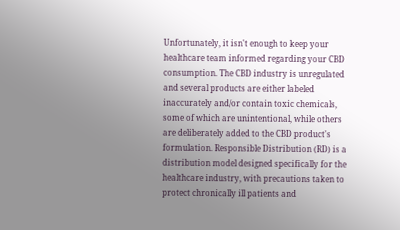Unfortunately, it isn't enough to keep your healthcare team informed regarding your CBD consumption. The CBD industry is unregulated and several products are either labeled inaccurately and/or contain toxic chemicals, some of which are unintentional, while others are deliberately added to the CBD product's formulation. Responsible Distribution (RD) is a distribution model designed specifically for the healthcare industry, with precautions taken to protect chronically ill patients and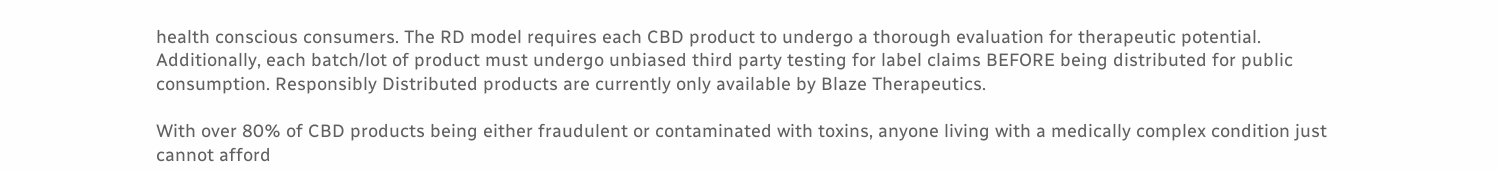health conscious consumers. The RD model requires each CBD product to undergo a thorough evaluation for therapeutic potential. Additionally, each batch/lot of product must undergo unbiased third party testing for label claims BEFORE being distributed for public consumption. Responsibly Distributed products are currently only available by Blaze Therapeutics.

With over 80% of CBD products being either fraudulent or contaminated with toxins, anyone living with a medically complex condition just cannot afford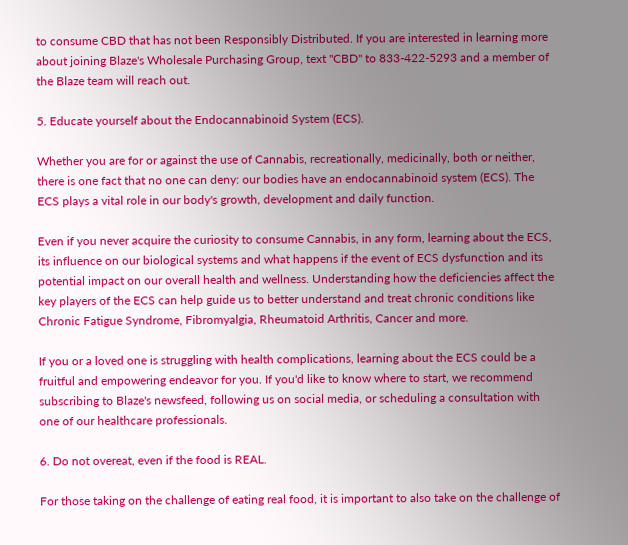to consume CBD that has not been Responsibly Distributed. If you are interested in learning more about joining Blaze's Wholesale Purchasing Group, text "CBD" to 833-422-5293 and a member of the Blaze team will reach out.

5. Educate yourself about the Endocannabinoid System (ECS).

Whether you are for or against the use of Cannabis, recreationally, medicinally, both or neither, there is one fact that no one can deny: our bodies have an endocannabinoid system (ECS). The ECS plays a vital role in our body's growth, development and daily function.

Even if you never acquire the curiosity to consume Cannabis, in any form, learning about the ECS, its influence on our biological systems and what happens if the event of ECS dysfunction and its potential impact on our overall health and wellness. Understanding how the deficiencies affect the key players of the ECS can help guide us to better understand and treat chronic conditions like Chronic Fatigue Syndrome, Fibromyalgia, Rheumatoid Arthritis, Cancer and more.

If you or a loved one is struggling with health complications, learning about the ECS could be a fruitful and empowering endeavor for you. If you'd like to know where to start, we recommend subscribing to Blaze's newsfeed, following us on social media, or scheduling a consultation with one of our healthcare professionals.

6. Do not overeat, even if the food is REAL.

For those taking on the challenge of eating real food, it is important to also take on the challenge of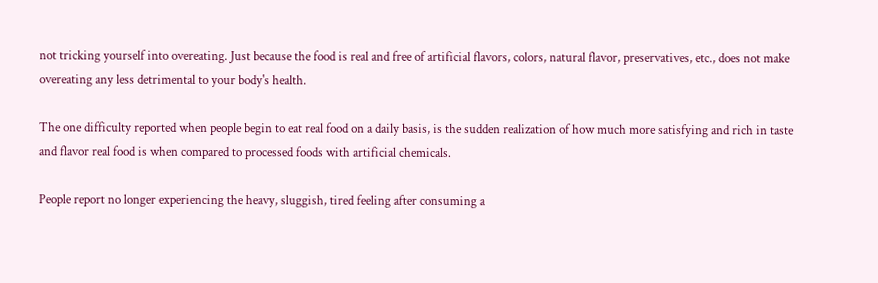not tricking yourself into overeating. Just because the food is real and free of artificial flavors, colors, natural flavor, preservatives, etc., does not make overeating any less detrimental to your body's health.

The one difficulty reported when people begin to eat real food on a daily basis, is the sudden realization of how much more satisfying and rich in taste and flavor real food is when compared to processed foods with artificial chemicals.

People report no longer experiencing the heavy, sluggish, tired feeling after consuming a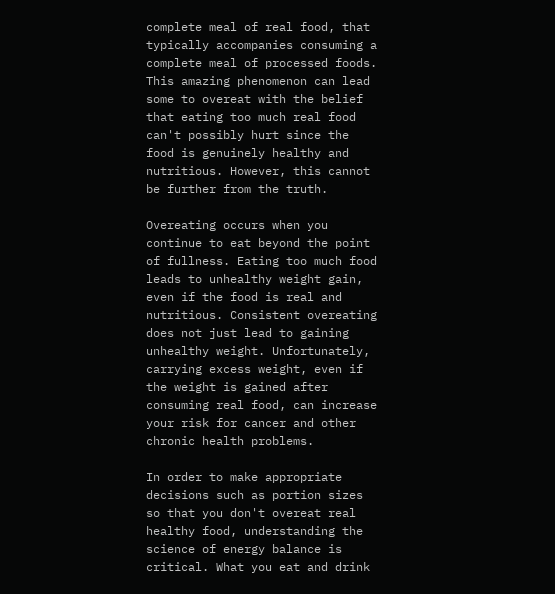complete meal of real food, that typically accompanies consuming a complete meal of processed foods. This amazing phenomenon can lead some to overeat with the belief that eating too much real food can't possibly hurt since the food is genuinely healthy and nutritious. However, this cannot be further from the truth.

Overeating occurs when you continue to eat beyond the point of fullness. Eating too much food leads to unhealthy weight gain, even if the food is real and nutritious. Consistent overeating does not just lead to gaining unhealthy weight. Unfortunately, carrying excess weight, even if the weight is gained after consuming real food, can increase your risk for cancer and other chronic health problems.

In order to make appropriate decisions such as portion sizes so that you don't overeat real healthy food, understanding the science of energy balance is critical. What you eat and drink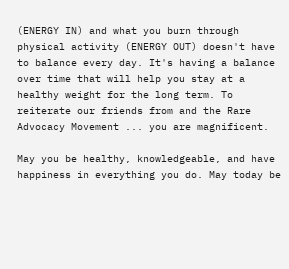(ENERGY IN) and what you burn through physical activity (ENERGY OUT) doesn't have to balance every day. It's having a balance over time that will help you stay at a healthy weight for the long term. To reiterate our friends from and the Rare Advocacy Movement ... you are magnificent.

May you be healthy, knowledgeable, and have happiness in everything you do. May today be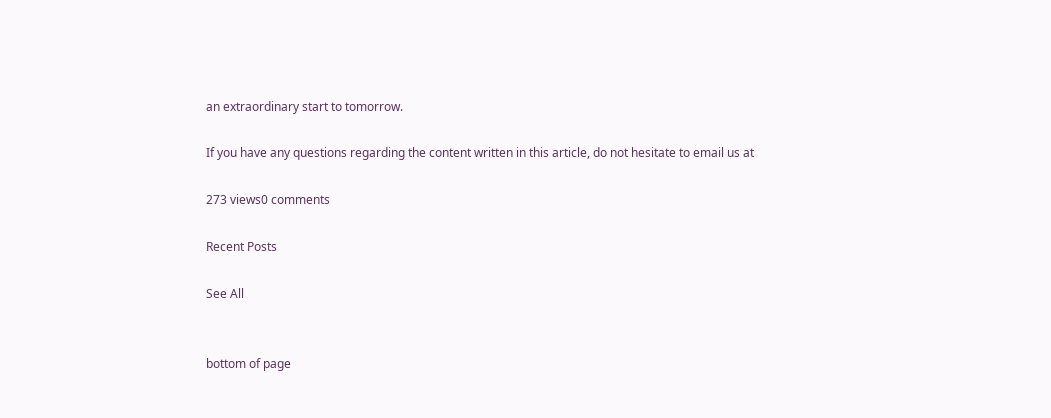an extraordinary start to tomorrow.

If you have any questions regarding the content written in this article, do not hesitate to email us at

273 views0 comments

Recent Posts

See All


bottom of page